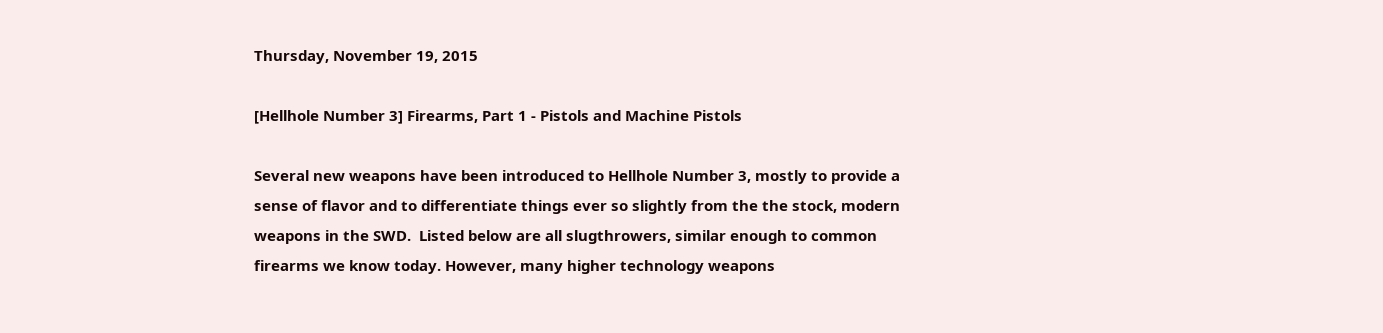Thursday, November 19, 2015

[Hellhole Number 3] Firearms, Part 1 - Pistols and Machine Pistols

Several new weapons have been introduced to Hellhole Number 3, mostly to provide a sense of flavor and to differentiate things ever so slightly from the the stock, modern weapons in the SWD.  Listed below are all slugthrowers, similar enough to common firearms we know today. However, many higher technology weapons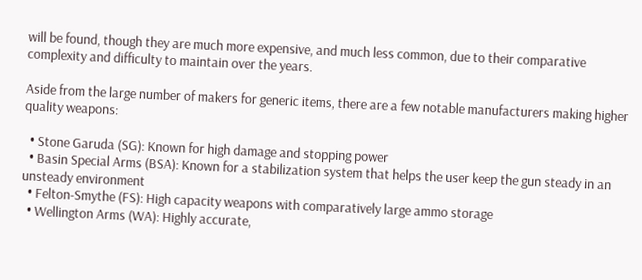will be found, though they are much more expensive, and much less common, due to their comparative complexity and difficulty to maintain over the years.

Aside from the large number of makers for generic items, there are a few notable manufacturers making higher quality weapons:

  • Stone Garuda (SG): Known for high damage and stopping power
  • Basin Special Arms (BSA): Known for a stabilization system that helps the user keep the gun steady in an unsteady environment
  • Felton-Smythe (FS): High capacity weapons with comparatively large ammo storage
  • Wellington Arms (WA): Highly accurate,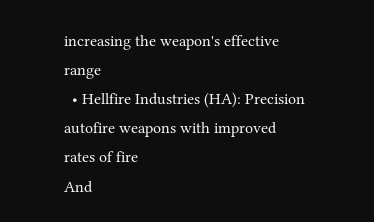increasing the weapon's effective range
  • Hellfire Industries (HA): Precision autofire weapons with improved rates of fire
And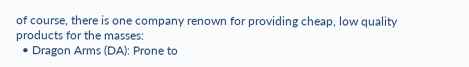of course, there is one company renown for providing cheap, low quality products for the masses:
  • Dragon Arms (DA): Prone to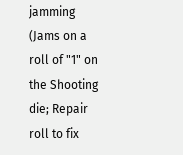jamming (Jams on a roll of "1" on the Shooting die; Repair roll to fix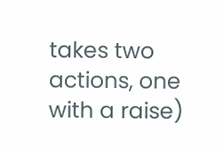takes two actions, one with a raise)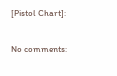[Pistol Chart]:

No comments: